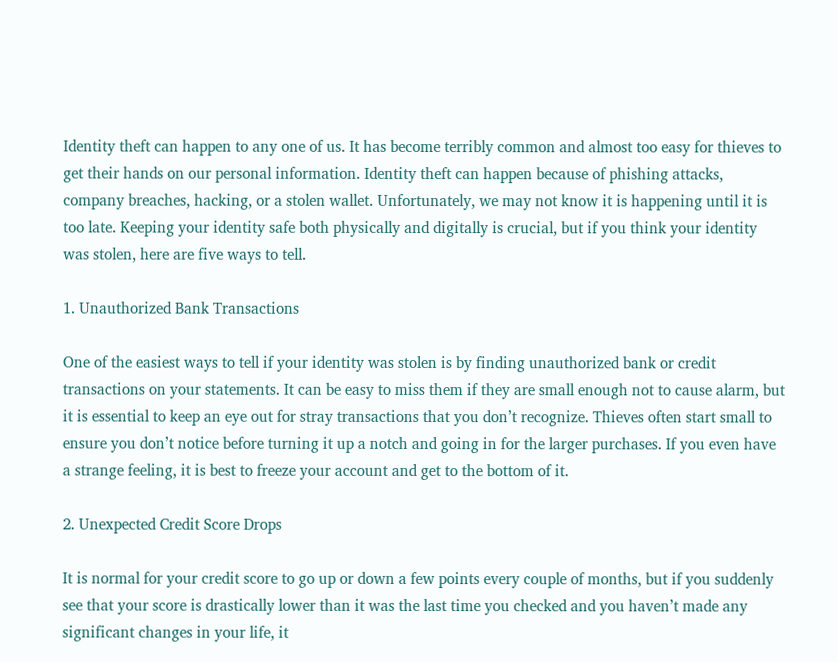Identity theft can happen to any one of us. It has become terribly common and almost too easy for thieves to get their hands on our personal information. Identity theft can happen because of phishing attacks, company breaches, hacking, or a stolen wallet. Unfortunately, we may not know it is happening until it is too late. Keeping your identity safe both physically and digitally is crucial, but if you think your identity was stolen, here are five ways to tell.

1. Unauthorized Bank Transactions

One of the easiest ways to tell if your identity was stolen is by finding unauthorized bank or credit transactions on your statements. It can be easy to miss them if they are small enough not to cause alarm, but it is essential to keep an eye out for stray transactions that you don’t recognize. Thieves often start small to ensure you don’t notice before turning it up a notch and going in for the larger purchases. If you even have a strange feeling, it is best to freeze your account and get to the bottom of it.

2. Unexpected Credit Score Drops

It is normal for your credit score to go up or down a few points every couple of months, but if you suddenly see that your score is drastically lower than it was the last time you checked and you haven’t made any significant changes in your life, it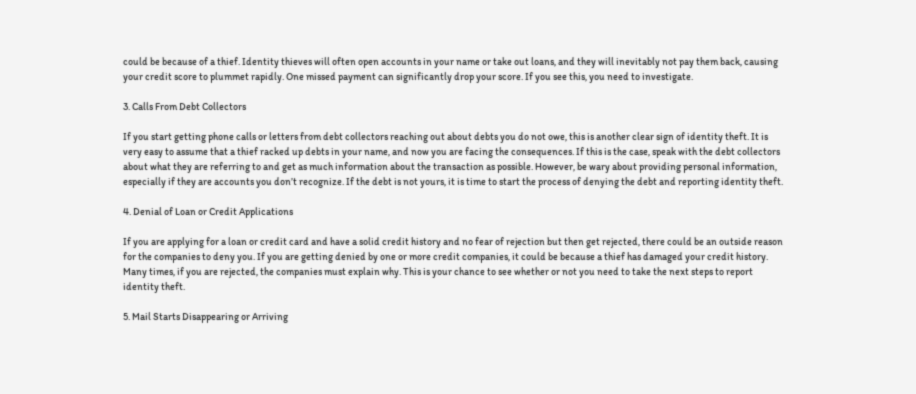could be because of a thief. Identity thieves will often open accounts in your name or take out loans, and they will inevitably not pay them back, causing your credit score to plummet rapidly. One missed payment can significantly drop your score. If you see this, you need to investigate.

3. Calls From Debt Collectors

If you start getting phone calls or letters from debt collectors reaching out about debts you do not owe, this is another clear sign of identity theft. It is very easy to assume that a thief racked up debts in your name, and now you are facing the consequences. If this is the case, speak with the debt collectors about what they are referring to and get as much information about the transaction as possible. However, be wary about providing personal information, especially if they are accounts you don’t recognize. If the debt is not yours, it is time to start the process of denying the debt and reporting identity theft.

4. Denial of Loan or Credit Applications

If you are applying for a loan or credit card and have a solid credit history and no fear of rejection but then get rejected, there could be an outside reason for the companies to deny you. If you are getting denied by one or more credit companies, it could be because a thief has damaged your credit history. Many times, if you are rejected, the companies must explain why. This is your chance to see whether or not you need to take the next steps to report identity theft.

5. Mail Starts Disappearing or Arriving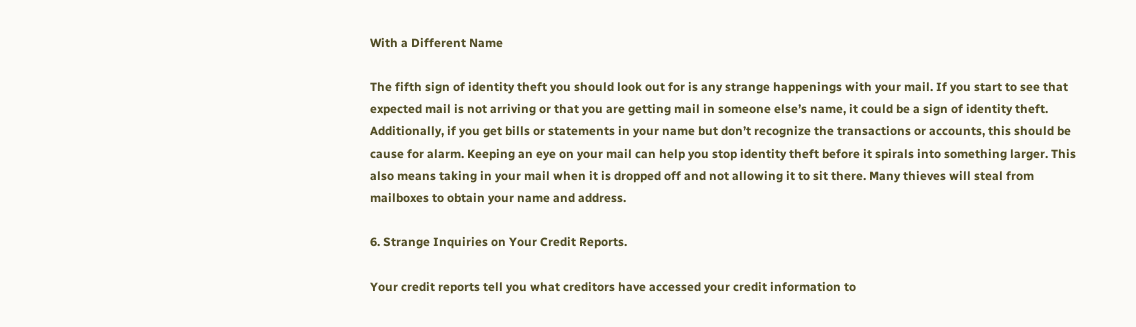With a Different Name

The fifth sign of identity theft you should look out for is any strange happenings with your mail. If you start to see that expected mail is not arriving or that you are getting mail in someone else’s name, it could be a sign of identity theft. Additionally, if you get bills or statements in your name but don’t recognize the transactions or accounts, this should be cause for alarm. Keeping an eye on your mail can help you stop identity theft before it spirals into something larger. This also means taking in your mail when it is dropped off and not allowing it to sit there. Many thieves will steal from mailboxes to obtain your name and address.

6. Strange Inquiries on Your Credit Reports.

Your credit reports tell you what creditors have accessed your credit information to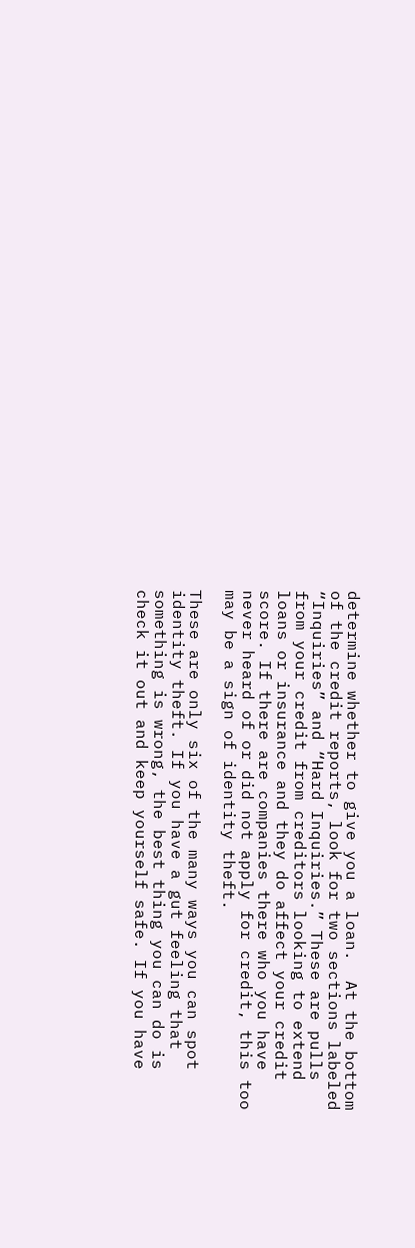determine whether to give you a loan.  At the bottom of the credit reports, look for two sections labeled “Inquiries” and “Hard Inquiries.” These are pulls from your credit from creditors looking to extend loans or insurance and they do affect your credit score. If there are companies there who you have never heard of or did not apply for credit, this too may be a sign of identity theft.

These are only six of the many ways you can spot identity theft. If you have a gut feeling that something is wrong, the best thing you can do is check it out and keep yourself safe. If you have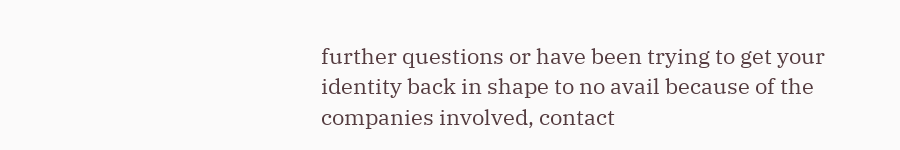further questions or have been trying to get your identity back in shape to no avail because of the companies involved, contact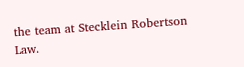the team at Stecklein Robertson Law.